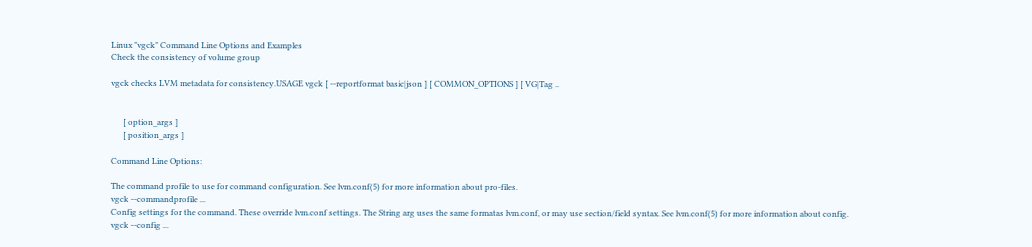Linux "vgck" Command Line Options and Examples
Check the consistency of volume group

vgck checks LVM metadata for consistency.USAGE vgck [ --reportformat basic|json ] [ COMMON_OPTIONS ] [ VG|Tag ..


      [ option_args ]
      [ position_args ]

Command Line Options:

The command profile to use for command configuration. See lvm.conf(5) for more information about pro‐files.
vgck --commandprofile ...
Config settings for the command. These override lvm.conf settings. The String arg uses the same formatas lvm.conf, or may use section/field syntax. See lvm.conf(5) for more information about config.
vgck --config ...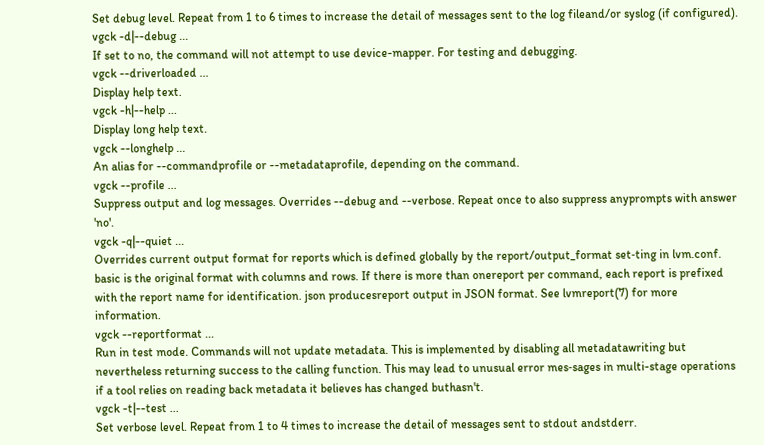Set debug level. Repeat from 1 to 6 times to increase the detail of messages sent to the log fileand/or syslog (if configured).
vgck -d|--debug ...
If set to no, the command will not attempt to use device-mapper. For testing and debugging.
vgck --driverloaded ...
Display help text.
vgck -h|--help ...
Display long help text.
vgck --longhelp ...
An alias for --commandprofile or --metadataprofile, depending on the command.
vgck --profile ...
Suppress output and log messages. Overrides --debug and --verbose. Repeat once to also suppress anyprompts with answer 'no'.
vgck -q|--quiet ...
Overrides current output format for reports which is defined globally by the report/output_format set‐ting in lvm.conf. basic is the original format with columns and rows. If there is more than onereport per command, each report is prefixed with the report name for identification. json producesreport output in JSON format. See lvmreport(7) for more information.
vgck --reportformat ...
Run in test mode. Commands will not update metadata. This is implemented by disabling all metadatawriting but nevertheless returning success to the calling function. This may lead to unusual error mes‐sages in multi-stage operations if a tool relies on reading back metadata it believes has changed buthasn't.
vgck -t|--test ...
Set verbose level. Repeat from 1 to 4 times to increase the detail of messages sent to stdout andstderr.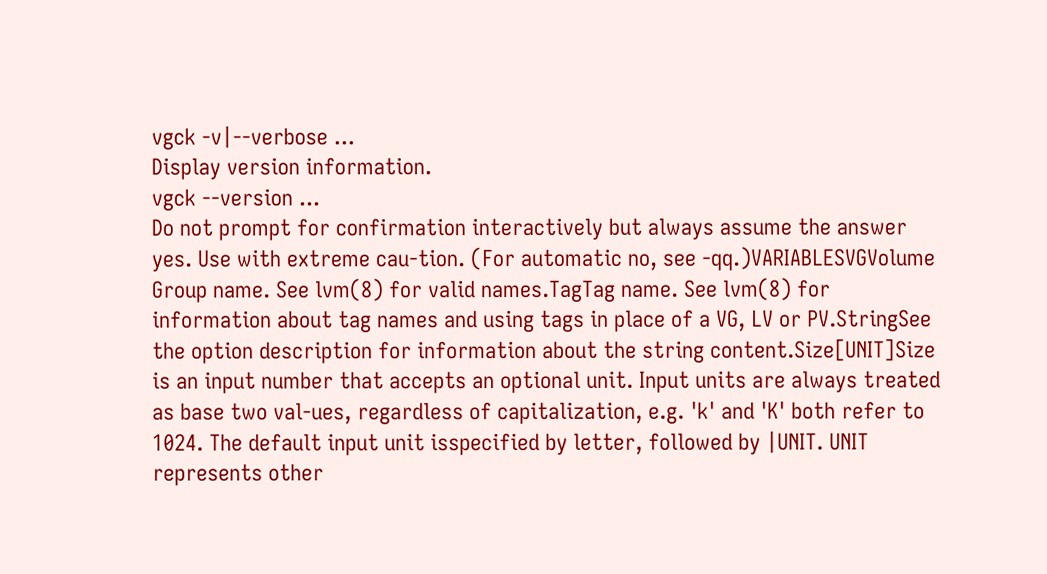vgck -v|--verbose ...
Display version information.
vgck --version ...
Do not prompt for confirmation interactively but always assume the answer yes. Use with extreme cau‐tion. (For automatic no, see -qq.)VARIABLESVGVolume Group name. See lvm(8) for valid names.TagTag name. See lvm(8) for information about tag names and using tags in place of a VG, LV or PV.StringSee the option description for information about the string content.Size[UNIT]Size is an input number that accepts an optional unit. Input units are always treated as base two val‐ues, regardless of capitalization, e.g. 'k' and 'K' both refer to 1024. The default input unit isspecified by letter, followed by |UNIT. UNIT represents other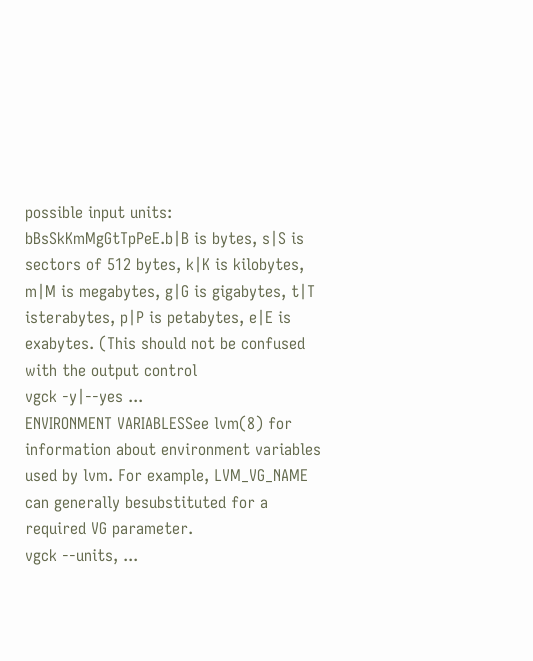possible input units: bBsSkKmMgGtTpPeE.b|B is bytes, s|S is sectors of 512 bytes, k|K is kilobytes, m|M is megabytes, g|G is gigabytes, t|T isterabytes, p|P is petabytes, e|E is exabytes. (This should not be confused with the output control
vgck -y|--yes ...
ENVIRONMENT VARIABLESSee lvm(8) for information about environment variables used by lvm. For example, LVM_VG_NAME can generally besubstituted for a required VG parameter.
vgck --units, ...